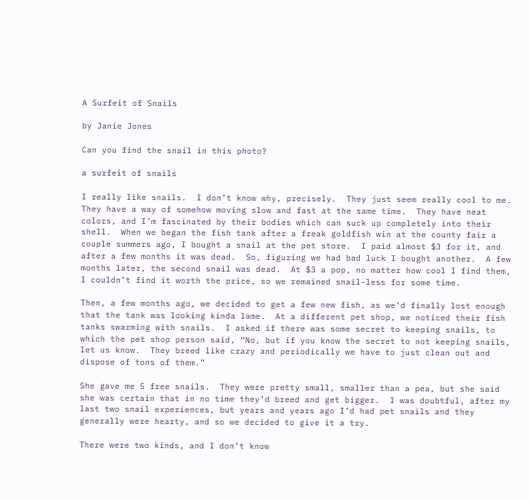A Surfeit of Snails

by Janie Jones

Can you find the snail in this photo?

a surfeit of snails

I really like snails.  I don’t know why, precisely.  They just seem really cool to me.  They have a way of somehow moving slow and fast at the same time.  They have neat colors, and I’m fascinated by their bodies which can suck up completely into their shell.  When we began the fish tank after a freak goldfish win at the county fair a couple summers ago, I bought a snail at the pet store.  I paid almost $3 for it, and after a few months it was dead.  So, figuring we had bad luck I bought another.  A few months later, the second snail was dead.  At $3 a pop, no matter how cool I find them, I couldn’t find it worth the price, so we remained snail-less for some time.

Then, a few months ago, we decided to get a few new fish, as we’d finally lost enough that the tank was looking kinda lame.  At a different pet shop, we noticed their fish tanks swarming with snails.  I asked if there was some secret to keeping snails, to which the pet shop person said, “No, but if you know the secret to not keeping snails, let us know.  They breed like crazy and periodically we have to just clean out and dispose of tons of them.”

She gave me 5 free snails.  They were pretty small, smaller than a pea, but she said she was certain that in no time they’d breed and get bigger.  I was doubtful, after my last two snail experiences, but years and years ago I’d had pet snails and they generally were hearty, and so we decided to give it a try.

There were two kinds, and I don’t know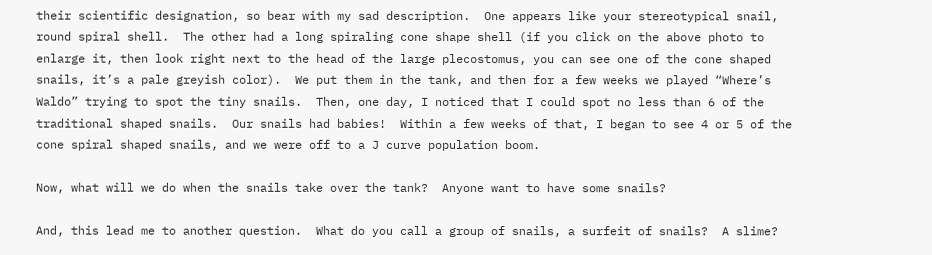their scientific designation, so bear with my sad description.  One appears like your stereotypical snail, round spiral shell.  The other had a long spiraling cone shape shell (if you click on the above photo to enlarge it, then look right next to the head of the large plecostomus, you can see one of the cone shaped snails, it’s a pale greyish color).  We put them in the tank, and then for a few weeks we played “Where’s Waldo” trying to spot the tiny snails.  Then, one day, I noticed that I could spot no less than 6 of the traditional shaped snails.  Our snails had babies!  Within a few weeks of that, I began to see 4 or 5 of the cone spiral shaped snails, and we were off to a J curve population boom.

Now, what will we do when the snails take over the tank?  Anyone want to have some snails?

And, this lead me to another question.  What do you call a group of snails, a surfeit of snails?  A slime?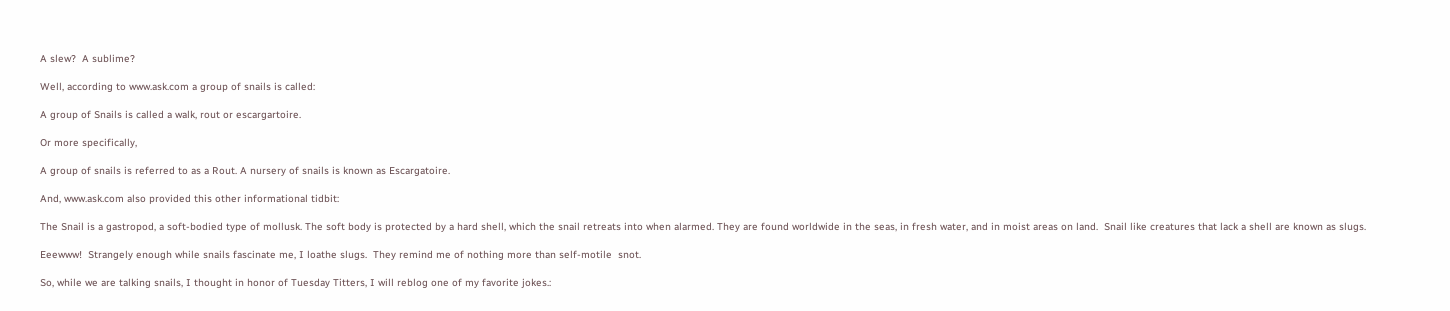A slew?  A sublime?

Well, according to www.ask.com a group of snails is called:

A group of Snails is called a walk, rout or escargartoire.

Or more specifically,

A group of snails is referred to as a Rout. A nursery of snails is known as Escargatoire.

And, www.ask.com also provided this other informational tidbit:

The Snail is a gastropod, a soft-bodied type of mollusk. The soft body is protected by a hard shell, which the snail retreats into when alarmed. They are found worldwide in the seas, in fresh water, and in moist areas on land.  Snail like creatures that lack a shell are known as slugs.

Eeewww!  Strangely enough while snails fascinate me, I loathe slugs.  They remind me of nothing more than self-motile  snot.

So, while we are talking snails, I thought in honor of Tuesday Titters, I will reblog one of my favorite jokes.: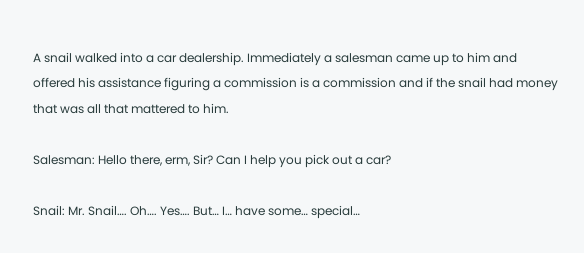A snail walked into a car dealership. Immediately a salesman came up to him and offered his assistance figuring a commission is a commission and if the snail had money that was all that mattered to him.

Salesman: Hello there, erm, Sir? Can I help you pick out a car?

Snail: Mr. Snail…. Oh…. Yes…. But… I… have some… special…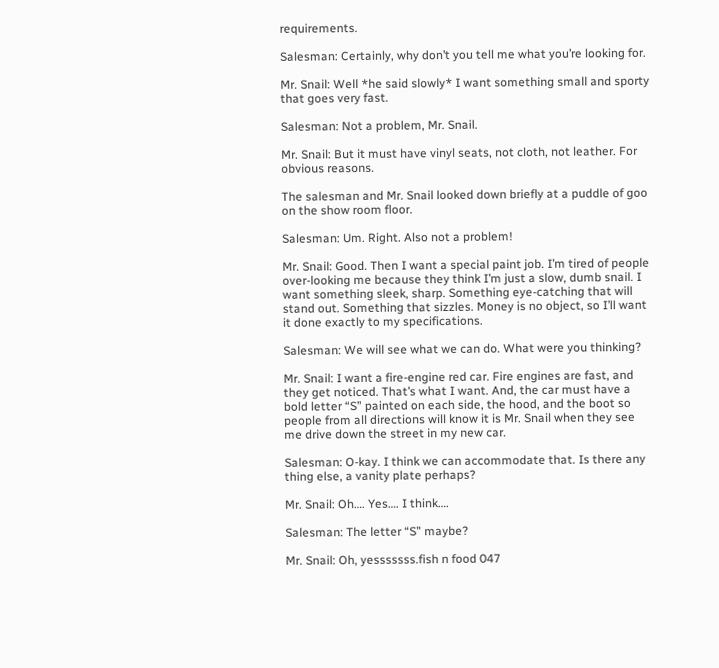requirements.

Salesman: Certainly, why don’t you tell me what you’re looking for.

Mr. Snail: Well *he said slowly* I want something small and sporty that goes very fast.

Salesman: Not a problem, Mr. Snail.

Mr. Snail: But it must have vinyl seats, not cloth, not leather. For obvious reasons.

The salesman and Mr. Snail looked down briefly at a puddle of goo on the show room floor.

Salesman: Um. Right. Also not a problem!

Mr. Snail: Good. Then I want a special paint job. I’m tired of people over-looking me because they think I’m just a slow, dumb snail. I want something sleek, sharp. Something eye-catching that will stand out. Something that sizzles. Money is no object, so I’ll want it done exactly to my specifications.

Salesman: We will see what we can do. What were you thinking?

Mr. Snail: I want a fire-engine red car. Fire engines are fast, and they get noticed. That’s what I want. And, the car must have a bold letter “S” painted on each side, the hood, and the boot so people from all directions will know it is Mr. Snail when they see me drive down the street in my new car.

Salesman: O-kay. I think we can accommodate that. Is there any thing else, a vanity plate perhaps?

Mr. Snail: Oh…. Yes…. I think….

Salesman: The letter “S” maybe?

Mr. Snail: Oh, yesssssss.fish n food 047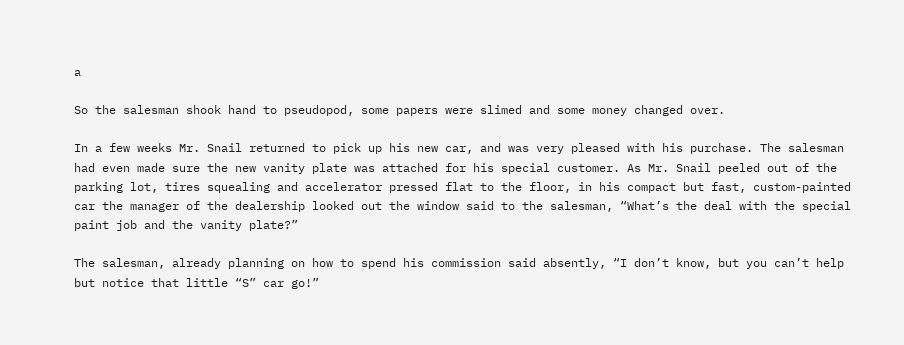a

So the salesman shook hand to pseudopod, some papers were slimed and some money changed over.

In a few weeks Mr. Snail returned to pick up his new car, and was very pleased with his purchase. The salesman had even made sure the new vanity plate was attached for his special customer. As Mr. Snail peeled out of the parking lot, tires squealing and accelerator pressed flat to the floor, in his compact but fast, custom-painted car the manager of the dealership looked out the window said to the salesman, “What’s the deal with the special paint job and the vanity plate?”

The salesman, already planning on how to spend his commission said absently, “I don’t know, but you can’t help but notice that little “S” car go!”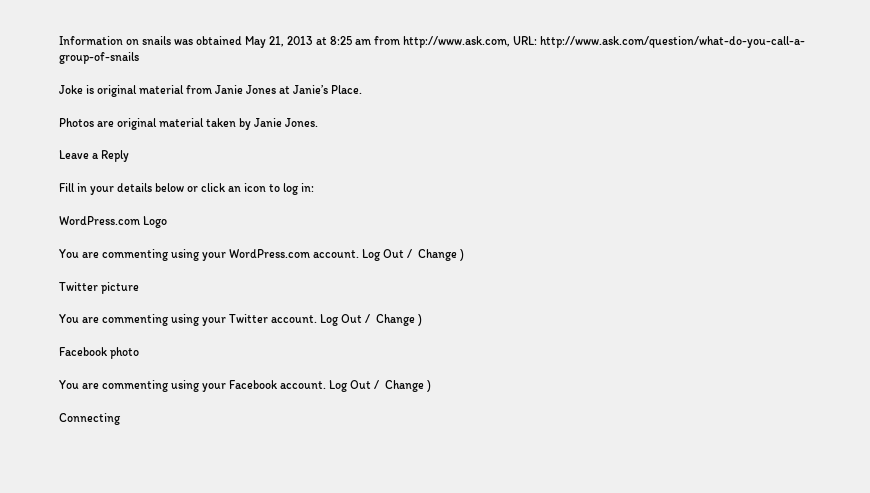Information on snails was obtained May 21, 2013 at 8:25 am from http://www.ask.com, URL: http://www.ask.com/question/what-do-you-call-a-group-of-snails

Joke is original material from Janie Jones at Janie’s Place.

Photos are original material taken by Janie Jones.

Leave a Reply

Fill in your details below or click an icon to log in:

WordPress.com Logo

You are commenting using your WordPress.com account. Log Out /  Change )

Twitter picture

You are commenting using your Twitter account. Log Out /  Change )

Facebook photo

You are commenting using your Facebook account. Log Out /  Change )

Connecting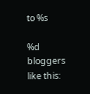to %s

%d bloggers like this: